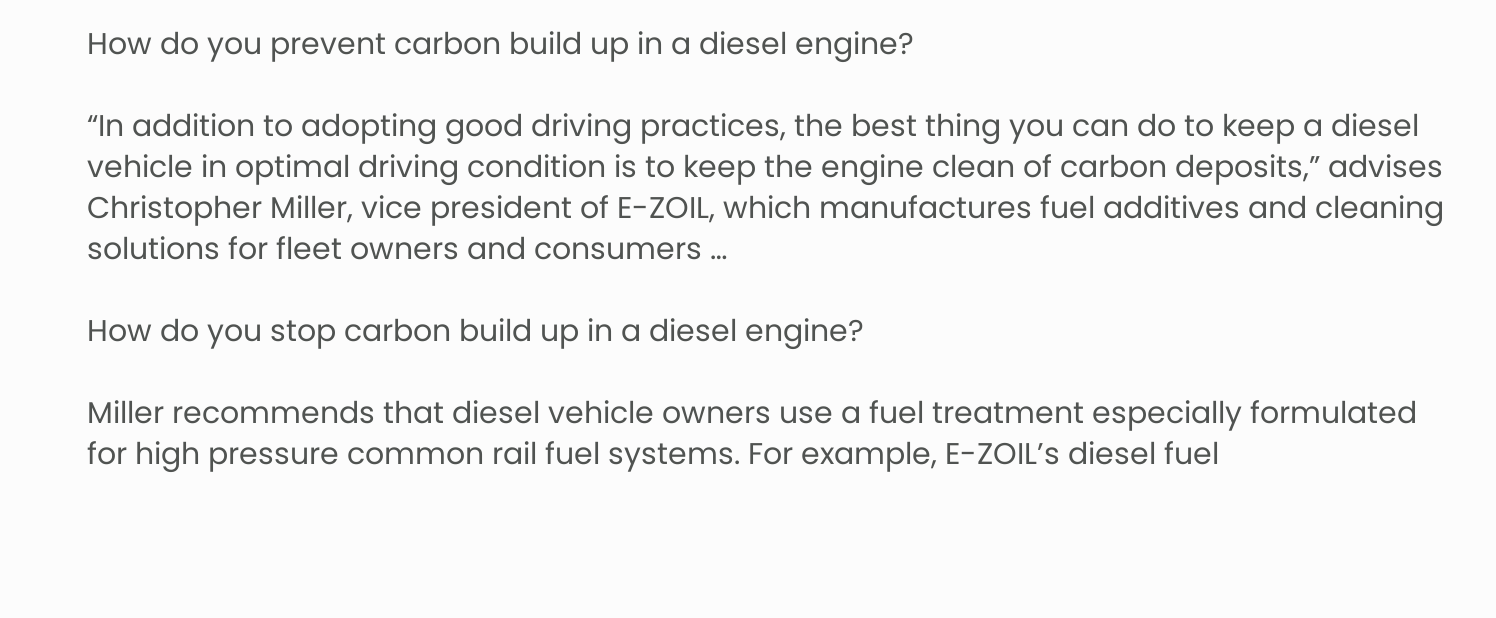How do you prevent carbon build up in a diesel engine?

“In addition to adopting good driving practices, the best thing you can do to keep a diesel vehicle in optimal driving condition is to keep the engine clean of carbon deposits,” advises Christopher Miller, vice president of E-ZOIL, which manufactures fuel additives and cleaning solutions for fleet owners and consumers …

How do you stop carbon build up in a diesel engine?

Miller recommends that diesel vehicle owners use a fuel treatment especially formulated for high pressure common rail fuel systems. For example, E-ZOIL’s diesel fuel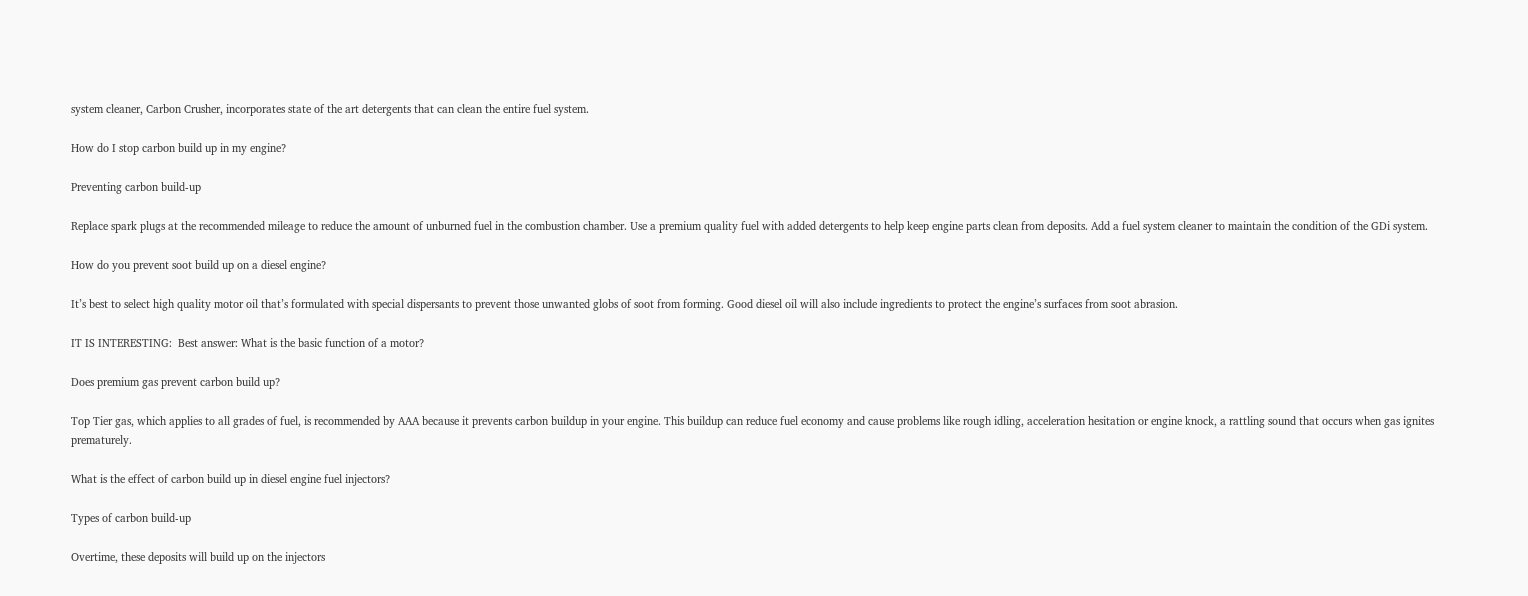system cleaner, Carbon Crusher, incorporates state of the art detergents that can clean the entire fuel system.

How do I stop carbon build up in my engine?

Preventing carbon build-up

Replace spark plugs at the recommended mileage to reduce the amount of unburned fuel in the combustion chamber. Use a premium quality fuel with added detergents to help keep engine parts clean from deposits. Add a fuel system cleaner to maintain the condition of the GDi system.

How do you prevent soot build up on a diesel engine?

It’s best to select high quality motor oil that’s formulated with special dispersants to prevent those unwanted globs of soot from forming. Good diesel oil will also include ingredients to protect the engine’s surfaces from soot abrasion.

IT IS INTERESTING:  Best answer: What is the basic function of a motor?

Does premium gas prevent carbon build up?

Top Tier gas, which applies to all grades of fuel, is recommended by AAA because it prevents carbon buildup in your engine. This buildup can reduce fuel economy and cause problems like rough idling, acceleration hesitation or engine knock, a rattling sound that occurs when gas ignites prematurely.

What is the effect of carbon build up in diesel engine fuel injectors?

Types of carbon build-up

Overtime, these deposits will build up on the injectors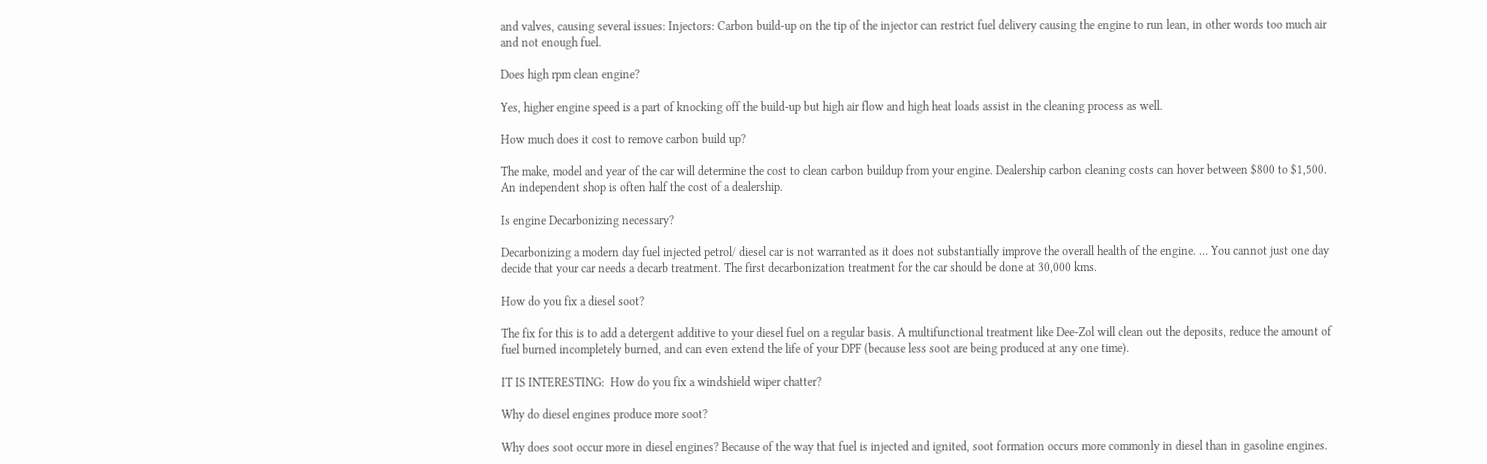and valves, causing several issues: Injectors: Carbon build-up on the tip of the injector can restrict fuel delivery causing the engine to run lean, in other words too much air and not enough fuel.

Does high rpm clean engine?

Yes, higher engine speed is a part of knocking off the build-up but high air flow and high heat loads assist in the cleaning process as well.

How much does it cost to remove carbon build up?

The make, model and year of the car will determine the cost to clean carbon buildup from your engine. Dealership carbon cleaning costs can hover between $800 to $1,500. An independent shop is often half the cost of a dealership.

Is engine Decarbonizing necessary?

Decarbonizing a modern day fuel injected petrol/ diesel car is not warranted as it does not substantially improve the overall health of the engine. … You cannot just one day decide that your car needs a decarb treatment. The first decarbonization treatment for the car should be done at 30,000 kms.

How do you fix a diesel soot?

The fix for this is to add a detergent additive to your diesel fuel on a regular basis. A multifunctional treatment like Dee-Zol will clean out the deposits, reduce the amount of fuel burned incompletely burned, and can even extend the life of your DPF (because less soot are being produced at any one time).

IT IS INTERESTING:  How do you fix a windshield wiper chatter?

Why do diesel engines produce more soot?

Why does soot occur more in diesel engines? Because of the way that fuel is injected and ignited, soot formation occurs more commonly in diesel than in gasoline engines.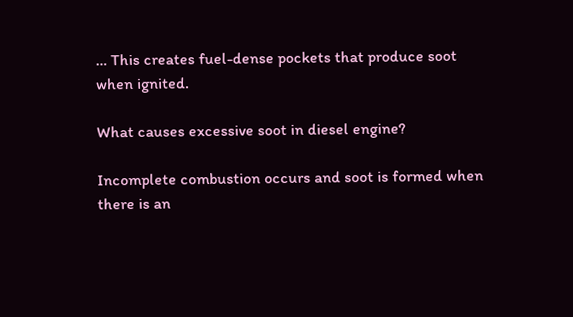… This creates fuel-dense pockets that produce soot when ignited.

What causes excessive soot in diesel engine?

Incomplete combustion occurs and soot is formed when there is an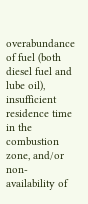overabundance of fuel (both diesel fuel and lube oil), insufficient residence time in the combustion zone, and/or non-availability of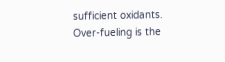sufficient oxidants. Over-fueling is the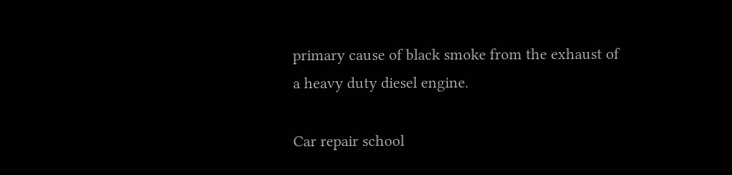primary cause of black smoke from the exhaust of a heavy duty diesel engine.

Car repair school